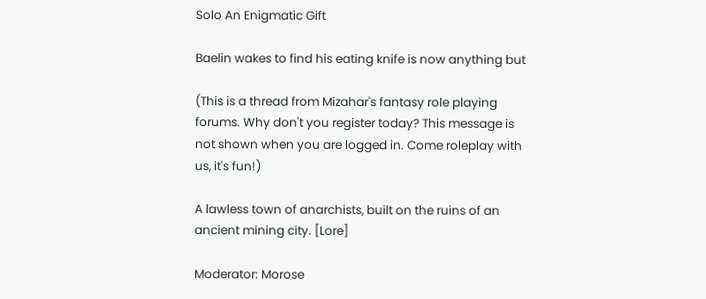Solo An Enigmatic Gift

Baelin wakes to find his eating knife is now anything but

(This is a thread from Mizahar's fantasy role playing forums. Why don't you register today? This message is not shown when you are logged in. Come roleplay with us, it's fun!)

A lawless town of anarchists, built on the ruins of an ancient mining city. [Lore]

Moderator: Morose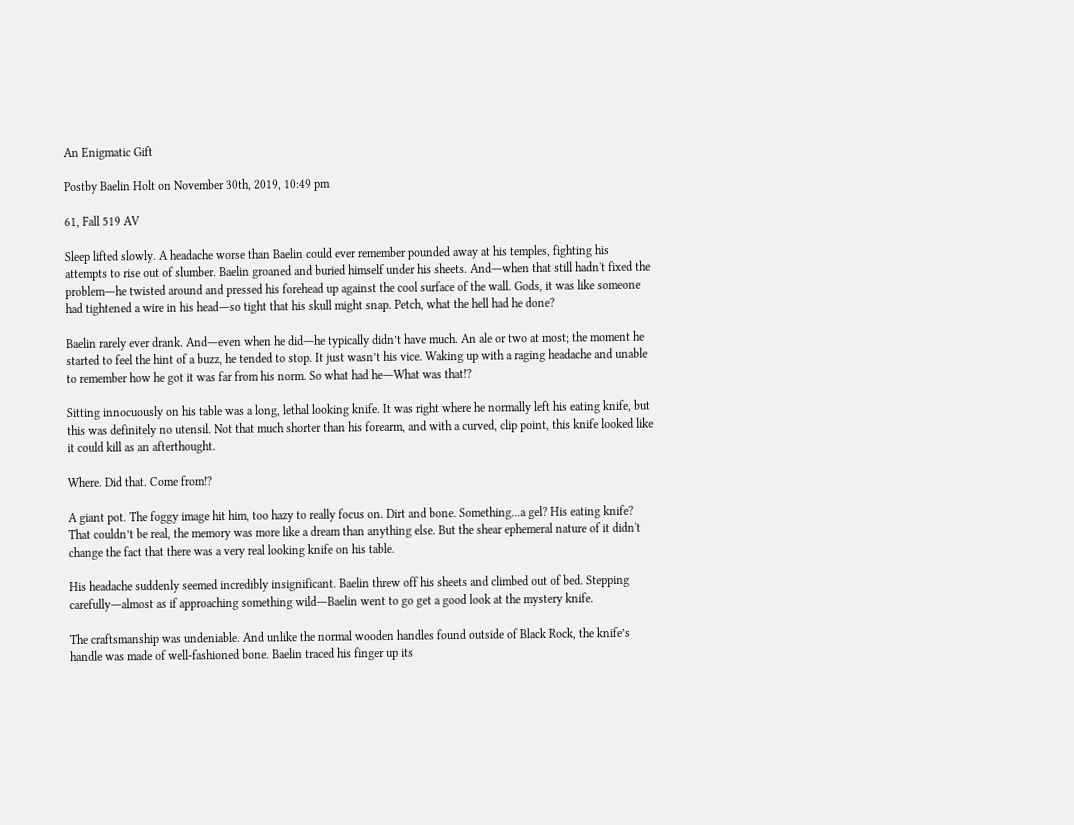An Enigmatic Gift

Postby Baelin Holt on November 30th, 2019, 10:49 pm

61, Fall 519 AV

Sleep lifted slowly. A headache worse than Baelin could ever remember pounded away at his temples, fighting his attempts to rise out of slumber. Baelin groaned and buried himself under his sheets. And―when that still hadn't fixed the problem―he twisted around and pressed his forehead up against the cool surface of the wall. Gods, it was like someone had tightened a wire in his head―so tight that his skull might snap. Petch, what the hell had he done?

Baelin rarely ever drank. And―even when he did―he typically didn’t have much. An ale or two at most; the moment he started to feel the hint of a buzz, he tended to stop. It just wasn’t his vice. Waking up with a raging headache and unable to remember how he got it was far from his norm. So what had he―What was that!?

Sitting innocuously on his table was a long, lethal looking knife. It was right where he normally left his eating knife, but this was definitely no utensil. Not that much shorter than his forearm, and with a curved, clip point, this knife looked like it could kill as an afterthought.

Where. Did that. Come from!?

A giant pot. The foggy image hit him, too hazy to really focus on. Dirt and bone. Something...a gel? His eating knife? That couldn’t be real, the memory was more like a dream than anything else. But the shear ephemeral nature of it didn't change the fact that there was a very real looking knife on his table.

His headache suddenly seemed incredibly insignificant. Baelin threw off his sheets and climbed out of bed. Stepping carefully―almost as if approaching something wild―Baelin went to go get a good look at the mystery knife.

The craftsmanship was undeniable. And unlike the normal wooden handles found outside of Black Rock, the knife’s handle was made of well-fashioned bone. Baelin traced his finger up its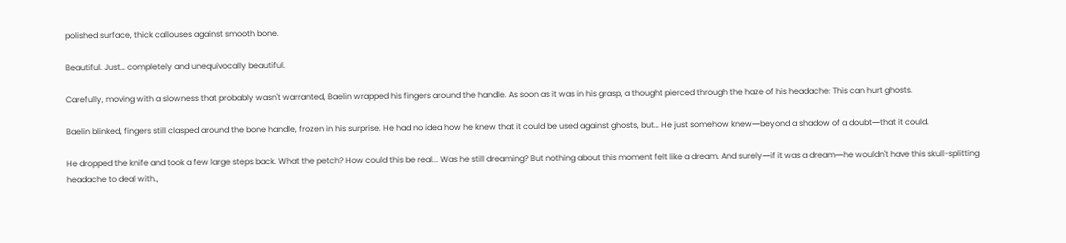polished surface, thick callouses against smooth bone.

Beautiful. Just… completely and unequivocally beautiful.

Carefully, moving with a slowness that probably wasn't warranted, Baelin wrapped his fingers around the handle. As soon as it was in his grasp, a thought pierced through the haze of his headache: This can hurt ghosts.

Baelin blinked, fingers still clasped around the bone handle, frozen in his surprise. He had no idea how he knew that it could be used against ghosts, but… He just somehow knew―beyond a shadow of a doubt―that it could.

He dropped the knife and took a few large steps back. What the petch? How could this be real... Was he still dreaming? But nothing about this moment felt like a dream. And surely―if it was a dream―he wouldn't have this skull-splitting headache to deal with.,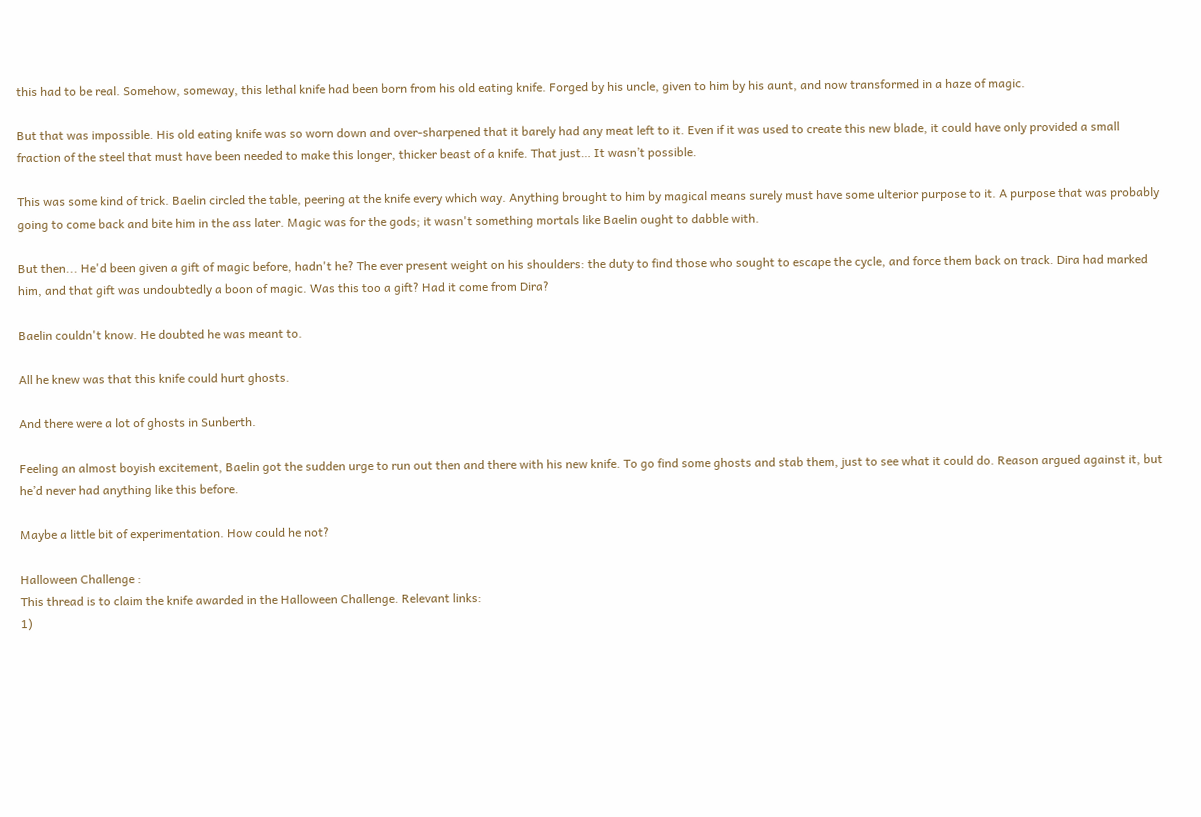this had to be real. Somehow, someway, this lethal knife had been born from his old eating knife. Forged by his uncle, given to him by his aunt, and now transformed in a haze of magic.

But that was impossible. His old eating knife was so worn down and over-sharpened that it barely had any meat left to it. Even if it was used to create this new blade, it could have only provided a small fraction of the steel that must have been needed to make this longer, thicker beast of a knife. That just… It wasn’t possible.

This was some kind of trick. Baelin circled the table, peering at the knife every which way. Anything brought to him by magical means surely must have some ulterior purpose to it. A purpose that was probably going to come back and bite him in the ass later. Magic was for the gods; it wasn't something mortals like Baelin ought to dabble with.

But then... He'd been given a gift of magic before, hadn't he? The ever present weight on his shoulders: the duty to find those who sought to escape the cycle, and force them back on track. Dira had marked him, and that gift was undoubtedly a boon of magic. Was this too a gift? Had it come from Dira?

Baelin couldn't know. He doubted he was meant to.

All he knew was that this knife could hurt ghosts.

And there were a lot of ghosts in Sunberth.

Feeling an almost boyish excitement, Baelin got the sudden urge to run out then and there with his new knife. To go find some ghosts and stab them, just to see what it could do. Reason argued against it, but he’d never had anything like this before.

Maybe a little bit of experimentation. How could he not?

Halloween Challenge :
This thread is to claim the knife awarded in the Halloween Challenge. Relevant links:
1)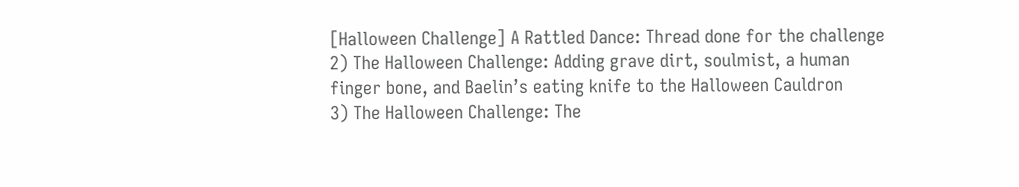[Halloween Challenge] A Rattled Dance: Thread done for the challenge
2) The Halloween Challenge: Adding grave dirt, soulmist, a human finger bone, and Baelin’s eating knife to the Halloween Cauldron
3) The Halloween Challenge: The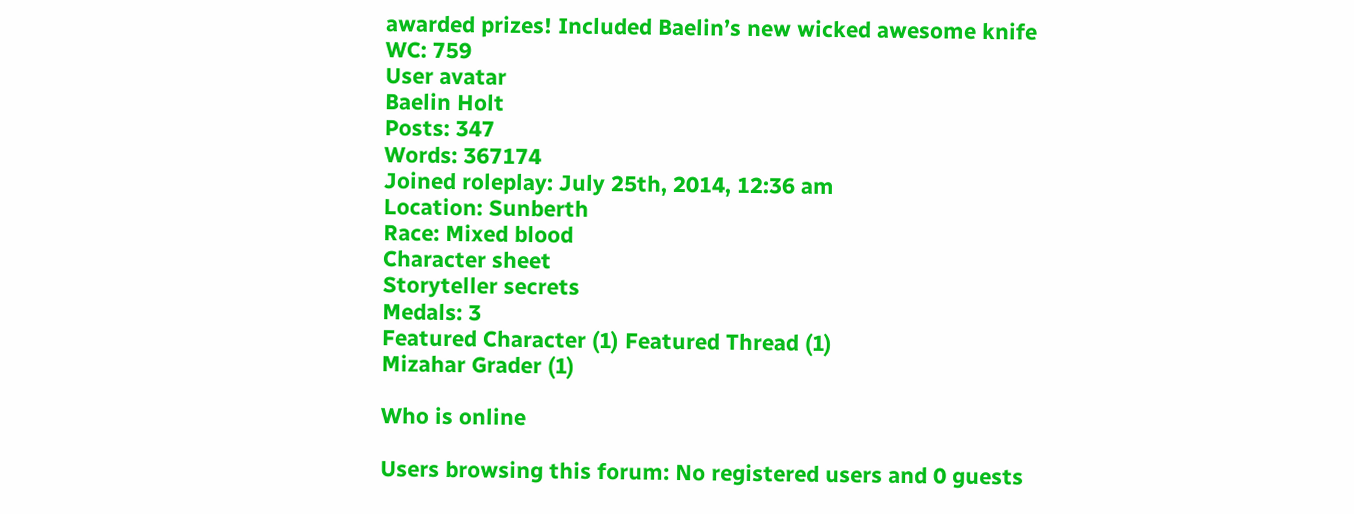awarded prizes! Included Baelin’s new wicked awesome knife
WC: 759
User avatar
Baelin Holt
Posts: 347
Words: 367174
Joined roleplay: July 25th, 2014, 12:36 am
Location: Sunberth
Race: Mixed blood
Character sheet
Storyteller secrets
Medals: 3
Featured Character (1) Featured Thread (1)
Mizahar Grader (1)

Who is online

Users browsing this forum: No registered users and 0 guests